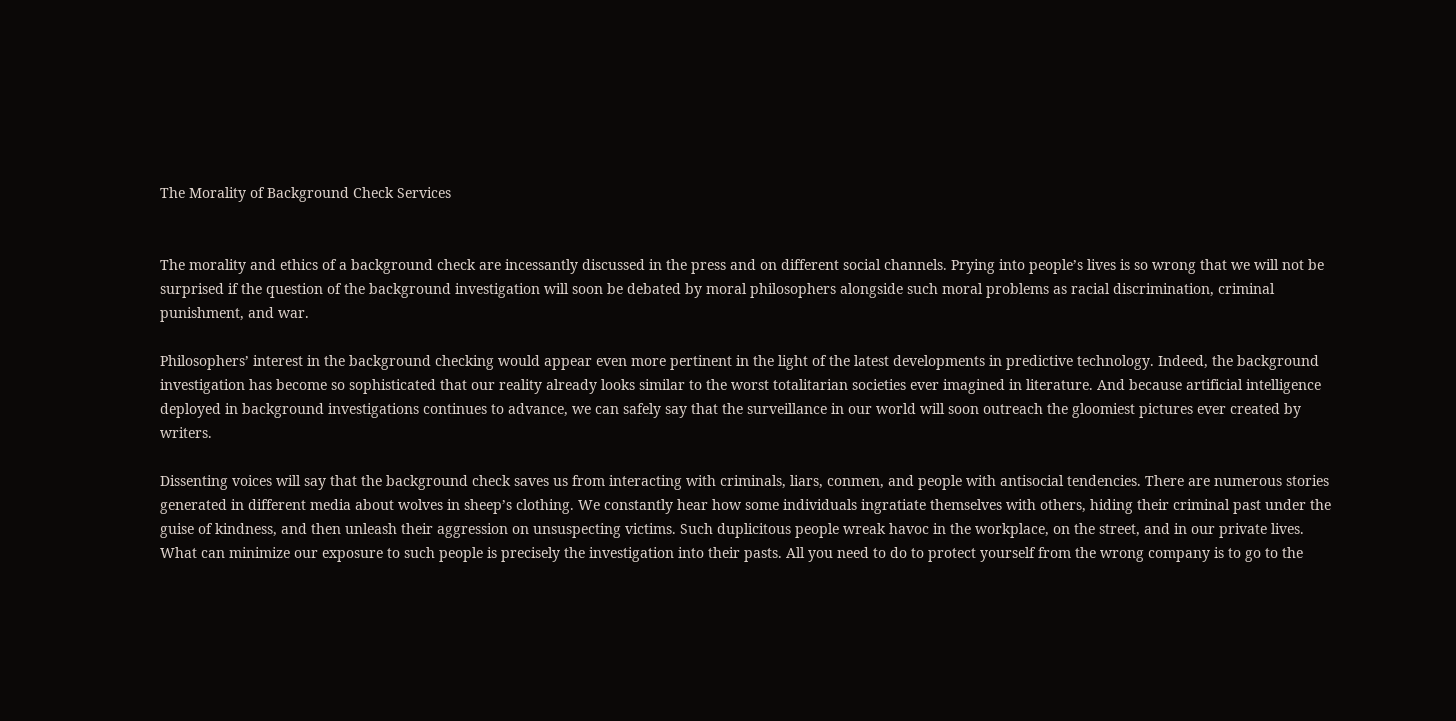The Morality of Background Check Services


The morality and ethics of a background check are incessantly discussed in the press and on different social channels. Prying into people’s lives is so wrong that we will not be surprised if the question of the background investigation will soon be debated by moral philosophers alongside such moral problems as racial discrimination, criminal punishment, and war.

Philosophers’ interest in the background checking would appear even more pertinent in the light of the latest developments in predictive technology. Indeed, the background investigation has become so sophisticated that our reality already looks similar to the worst totalitarian societies ever imagined in literature. And because artificial intelligence deployed in background investigations continues to advance, we can safely say that the surveillance in our world will soon outreach the gloomiest pictures ever created by writers.

Dissenting voices will say that the background check saves us from interacting with criminals, liars, conmen, and people with antisocial tendencies. There are numerous stories generated in different media about wolves in sheep’s clothing. We constantly hear how some individuals ingratiate themselves with others, hiding their criminal past under the guise of kindness, and then unleash their aggression on unsuspecting victims. Such duplicitous people wreak havoc in the workplace, on the street, and in our private lives. What can minimize our exposure to such people is precisely the investigation into their pasts. All you need to do to protect yourself from the wrong company is to go to the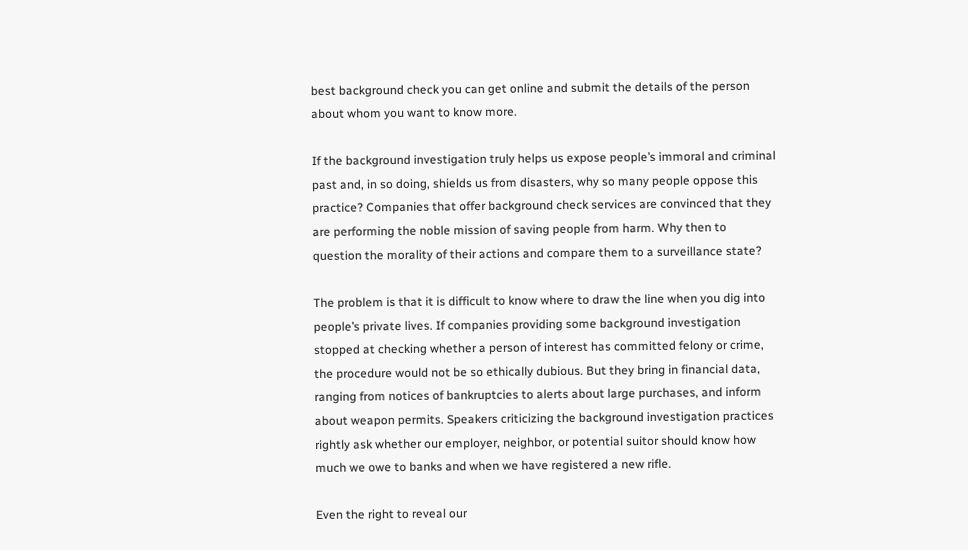best background check you can get online and submit the details of the person about whom you want to know more.

If the background investigation truly helps us expose people’s immoral and criminal past and, in so doing, shields us from disasters, why so many people oppose this practice? Companies that offer background check services are convinced that they are performing the noble mission of saving people from harm. Why then to question the morality of their actions and compare them to a surveillance state?

The problem is that it is difficult to know where to draw the line when you dig into people’s private lives. If companies providing some background investigation stopped at checking whether a person of interest has committed felony or crime, the procedure would not be so ethically dubious. But they bring in financial data, ranging from notices of bankruptcies to alerts about large purchases, and inform about weapon permits. Speakers criticizing the background investigation practices rightly ask whether our employer, neighbor, or potential suitor should know how much we owe to banks and when we have registered a new rifle.

Even the right to reveal our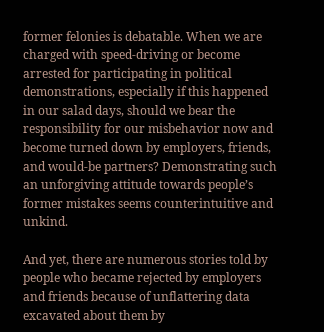former felonies is debatable. When we are charged with speed-driving or become arrested for participating in political demonstrations, especially if this happened in our salad days, should we bear the responsibility for our misbehavior now and become turned down by employers, friends, and would-be partners? Demonstrating such an unforgiving attitude towards people’s former mistakes seems counterintuitive and unkind.

And yet, there are numerous stories told by people who became rejected by employers and friends because of unflattering data excavated about them by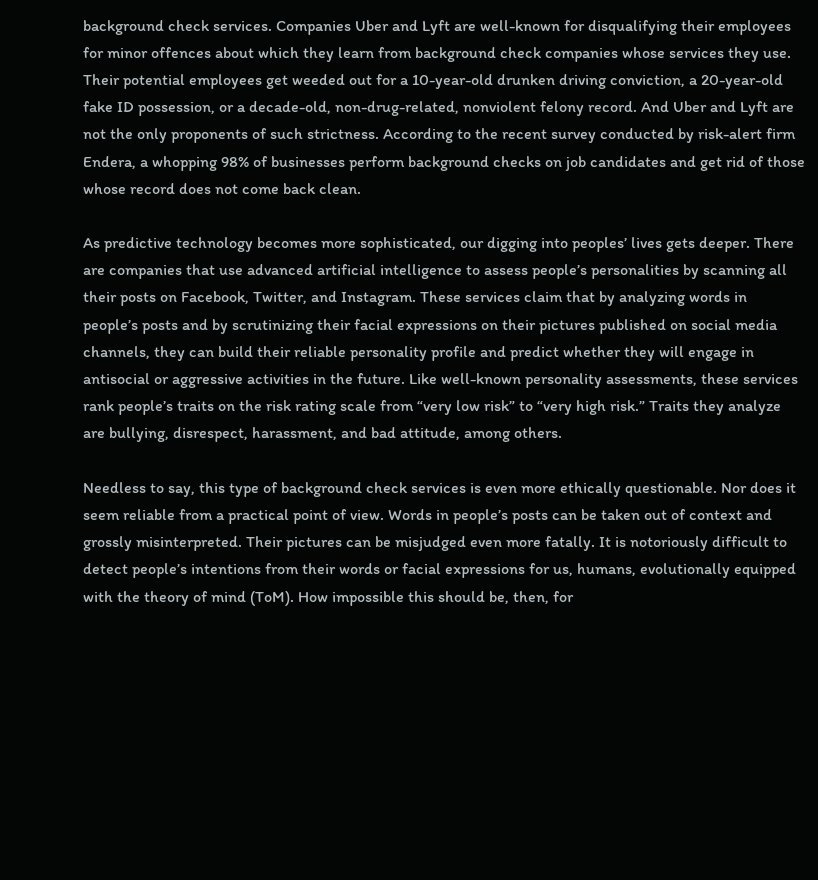background check services. Companies Uber and Lyft are well-known for disqualifying their employees for minor offences about which they learn from background check companies whose services they use. Their potential employees get weeded out for a 10-year-old drunken driving conviction, a 20-year-old fake ID possession, or a decade-old, non-drug-related, nonviolent felony record. And Uber and Lyft are not the only proponents of such strictness. According to the recent survey conducted by risk-alert firm Endera, a whopping 98% of businesses perform background checks on job candidates and get rid of those whose record does not come back clean.

As predictive technology becomes more sophisticated, our digging into peoples’ lives gets deeper. There are companies that use advanced artificial intelligence to assess people’s personalities by scanning all their posts on Facebook, Twitter, and Instagram. These services claim that by analyzing words in people’s posts and by scrutinizing their facial expressions on their pictures published on social media channels, they can build their reliable personality profile and predict whether they will engage in antisocial or aggressive activities in the future. Like well-known personality assessments, these services rank people’s traits on the risk rating scale from “very low risk” to “very high risk.” Traits they analyze are bullying, disrespect, harassment, and bad attitude, among others.

Needless to say, this type of background check services is even more ethically questionable. Nor does it seem reliable from a practical point of view. Words in people’s posts can be taken out of context and grossly misinterpreted. Their pictures can be misjudged even more fatally. It is notoriously difficult to detect people’s intentions from their words or facial expressions for us, humans, evolutionally equipped with the theory of mind (ToM). How impossible this should be, then, for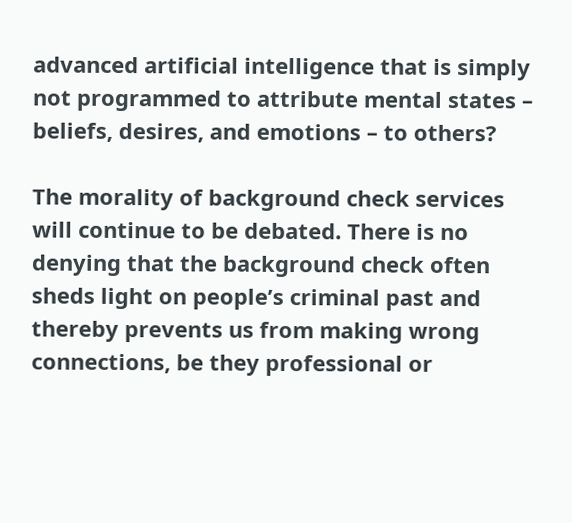advanced artificial intelligence that is simply not programmed to attribute mental states – beliefs, desires, and emotions – to others?

The morality of background check services will continue to be debated. There is no denying that the background check often sheds light on people’s criminal past and thereby prevents us from making wrong connections, be they professional or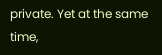private. Yet at the same time,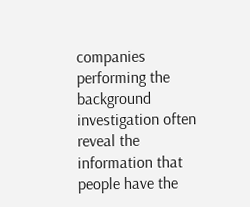companies performing the background investigation often reveal the information that people have the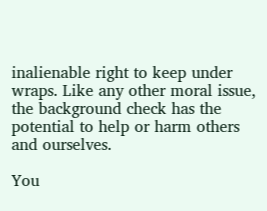inalienable right to keep under wraps. Like any other moral issue, the background check has the potential to help or harm others and ourselves.

You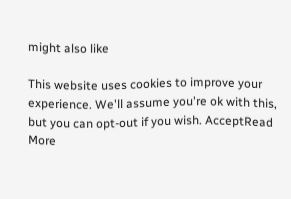might also like

This website uses cookies to improve your experience. We'll assume you're ok with this, but you can opt-out if you wish. AcceptRead More